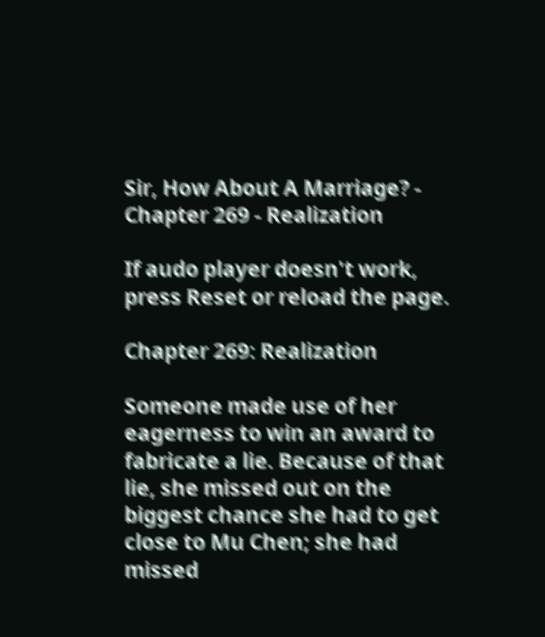Sir, How About A Marriage? - Chapter 269 - Realization

If audo player doesn't work, press Reset or reload the page.

Chapter 269: Realization

Someone made use of her eagerness to win an award to fabricate a lie. Because of that lie, she missed out on the biggest chance she had to get close to Mu Chen; she had missed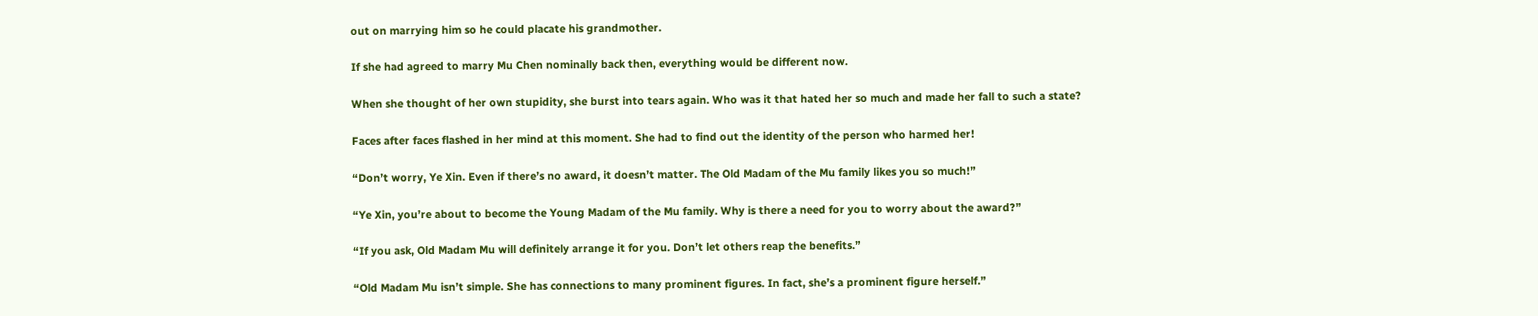out on marrying him so he could placate his grandmother.

If she had agreed to marry Mu Chen nominally back then, everything would be different now.

When she thought of her own stupidity, she burst into tears again. Who was it that hated her so much and made her fall to such a state?

Faces after faces flashed in her mind at this moment. She had to find out the identity of the person who harmed her!

“Don’t worry, Ye Xin. Even if there’s no award, it doesn’t matter. The Old Madam of the Mu family likes you so much!”

“Ye Xin, you’re about to become the Young Madam of the Mu family. Why is there a need for you to worry about the award?”

“If you ask, Old Madam Mu will definitely arrange it for you. Don’t let others reap the benefits.”

“Old Madam Mu isn’t simple. She has connections to many prominent figures. In fact, she’s a prominent figure herself.”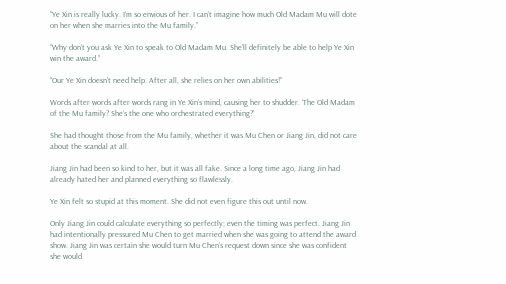“Ye Xin is really lucky. I’m so envious of her. I can’t imagine how much Old Madam Mu will dote on her when she marries into the Mu family.”

“Why don’t you ask Ye Xin to speak to Old Madam Mu. She’ll definitely be able to help Ye Xin win the award.”

“Our Ye Xin doesn’t need help. After all, she relies on her own abilities!”

Words after words after words rang in Ye Xin’s mind, causing her to shudder. ‘The Old Madam of the Mu family? She’s the one who orchestrated everything?’

She had thought those from the Mu family, whether it was Mu Chen or Jiang Jin, did not care about the scandal at all.

Jiang Jin had been so kind to her, but it was all fake. Since a long time ago, Jiang Jin had already hated her and planned everything so flawlessly.

Ye Xin felt so stupid at this moment. She did not even figure this out until now.

Only Jiang Jin could calculate everything so perfectly; even the timing was perfect. Jiang Jin had intentionally pressured Mu Chen to get married when she was going to attend the award show. Jiang Jin was certain she would turn Mu Chen’s request down since she was confident she would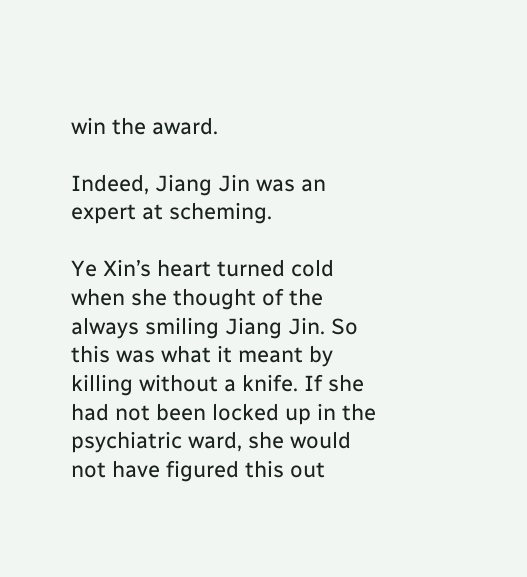win the award.

Indeed, Jiang Jin was an expert at scheming.

Ye Xin’s heart turned cold when she thought of the always smiling Jiang Jin. So this was what it meant by killing without a knife. If she had not been locked up in the psychiatric ward, she would not have figured this out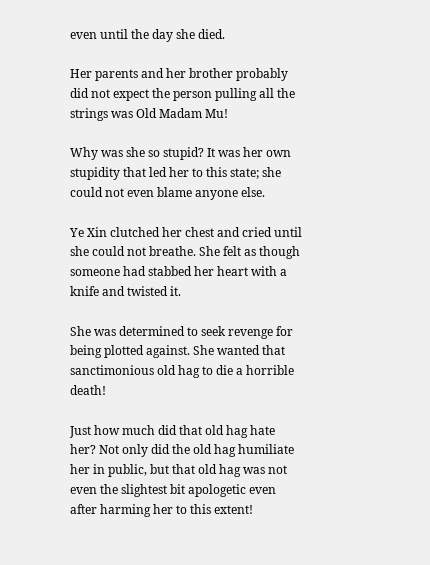even until the day she died.

Her parents and her brother probably did not expect the person pulling all the strings was Old Madam Mu!

Why was she so stupid? It was her own stupidity that led her to this state; she could not even blame anyone else.

Ye Xin clutched her chest and cried until she could not breathe. She felt as though someone had stabbed her heart with a knife and twisted it.

She was determined to seek revenge for being plotted against. She wanted that sanctimonious old hag to die a horrible death!

Just how much did that old hag hate her? Not only did the old hag humiliate her in public, but that old hag was not even the slightest bit apologetic even after harming her to this extent!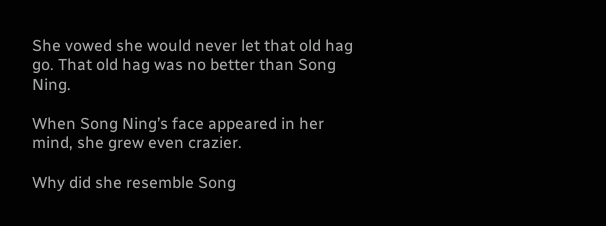She vowed she would never let that old hag go. That old hag was no better than Song Ning.

When Song Ning’s face appeared in her mind, she grew even crazier.

Why did she resemble Song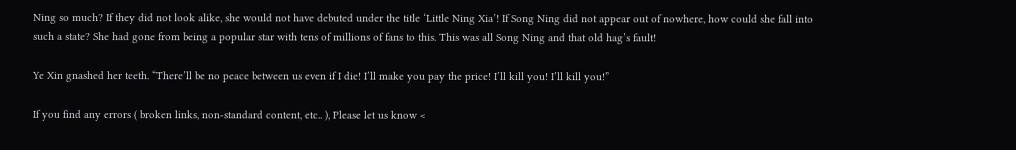Ning so much? If they did not look alike, she would not have debuted under the title ‘Little Ning Xia’! If Song Ning did not appear out of nowhere, how could she fall into such a state? She had gone from being a popular star with tens of millions of fans to this. This was all Song Ning and that old hag’s fault!

Ye Xin gnashed her teeth. “There’ll be no peace between us even if I die! I’ll make you pay the price! I’ll kill you! I’ll kill you!”

If you find any errors ( broken links, non-standard content, etc.. ), Please let us know <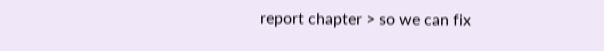report chapter > so we can fix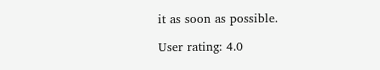it as soon as possible.

User rating: 4.0